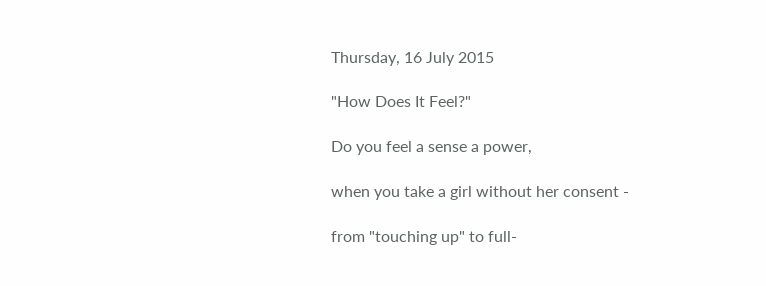Thursday, 16 July 2015

"How Does It Feel?"

Do you feel a sense a power,

when you take a girl without her consent -

from "touching up" to full-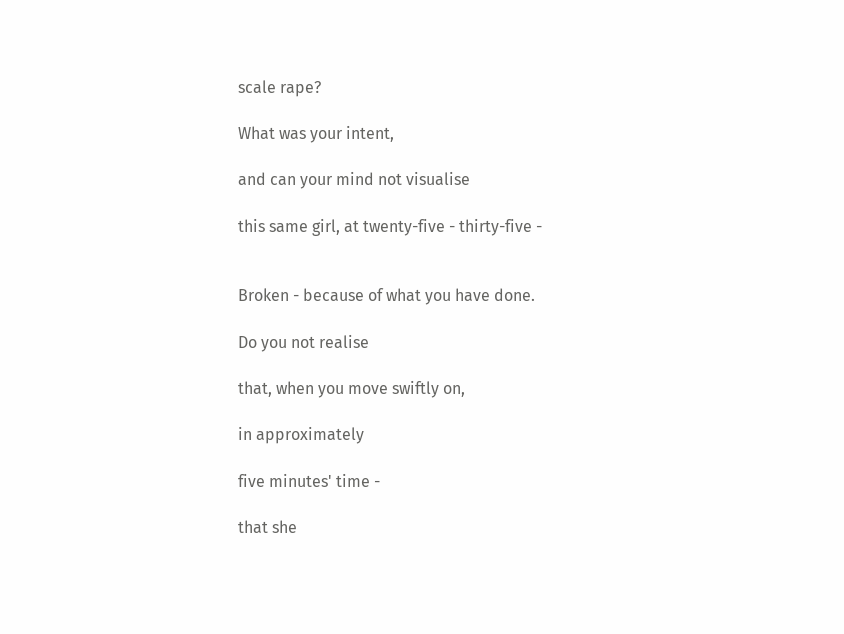scale rape?

What was your intent,

and can your mind not visualise

this same girl, at twenty-five - thirty-five -


Broken - because of what you have done.

Do you not realise

that, when you move swiftly on,

in approximately

five minutes' time -

that she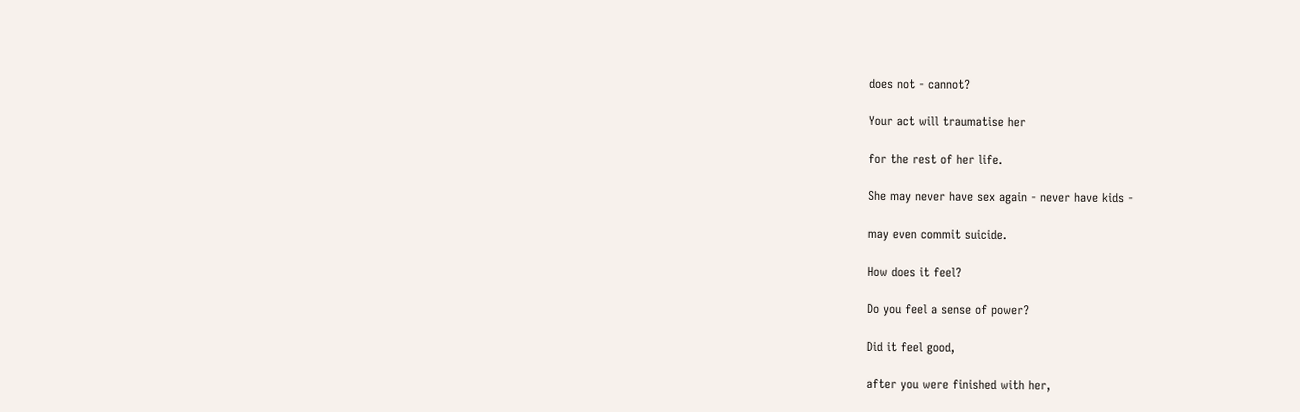does not - cannot?

Your act will traumatise her

for the rest of her life.

She may never have sex again - never have kids -

may even commit suicide.

How does it feel?

Do you feel a sense of power?

Did it feel good,

after you were finished with her,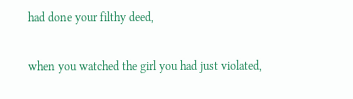had done your filthy deed,

when you watched the girl you had just violated,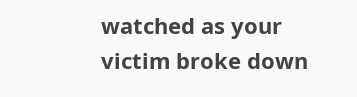watched as your victim broke down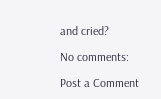and cried?

No comments:

Post a Comment